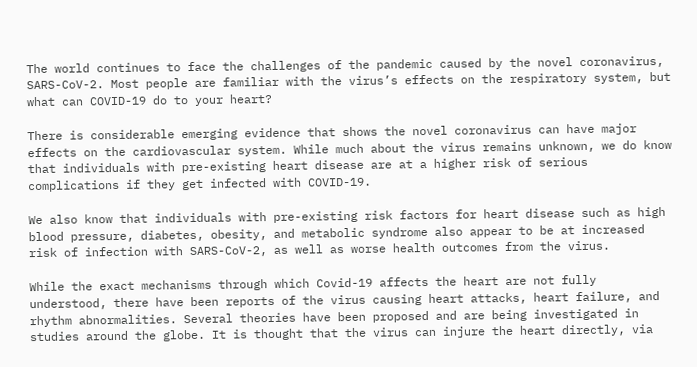The world continues to face the challenges of the pandemic caused by the novel coronavirus, SARS-CoV-2. Most people are familiar with the virus’s effects on the respiratory system, but what can COVID-19 do to your heart?

There is considerable emerging evidence that shows the novel coronavirus can have major effects on the cardiovascular system. While much about the virus remains unknown, we do know that individuals with pre-existing heart disease are at a higher risk of serious complications if they get infected with COVID-19.

We also know that individuals with pre-existing risk factors for heart disease such as high blood pressure, diabetes, obesity, and metabolic syndrome also appear to be at increased risk of infection with SARS-CoV-2, as well as worse health outcomes from the virus.

While the exact mechanisms through which Covid-19 affects the heart are not fully understood, there have been reports of the virus causing heart attacks, heart failure, and rhythm abnormalities. Several theories have been proposed and are being investigated in studies around the globe. It is thought that the virus can injure the heart directly, via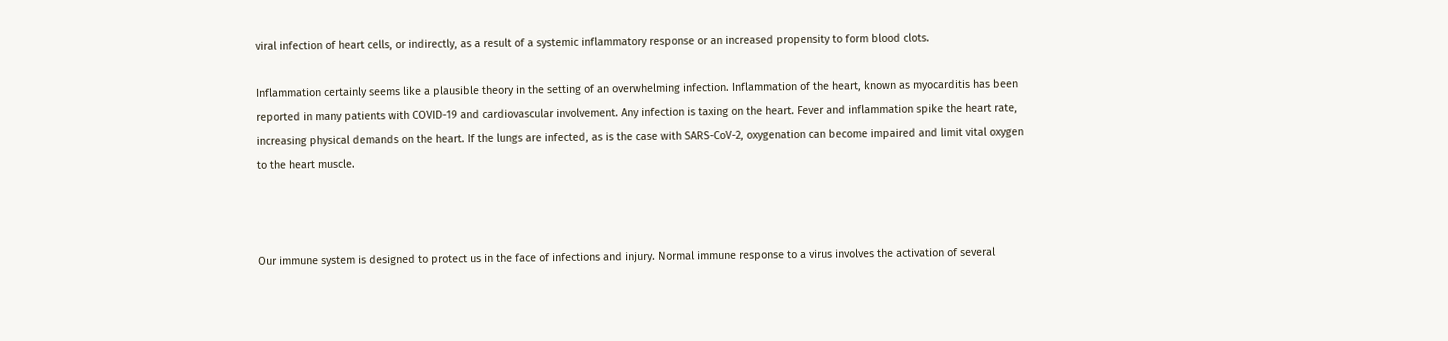viral infection of heart cells, or indirectly, as a result of a systemic inflammatory response or an increased propensity to form blood clots.

Inflammation certainly seems like a plausible theory in the setting of an overwhelming infection. Inflammation of the heart, known as myocarditis has been reported in many patients with COVID-19 and cardiovascular involvement. Any infection is taxing on the heart. Fever and inflammation spike the heart rate, increasing physical demands on the heart. If the lungs are infected, as is the case with SARS-CoV-2, oxygenation can become impaired and limit vital oxygen to the heart muscle.



Our immune system is designed to protect us in the face of infections and injury. Normal immune response to a virus involves the activation of several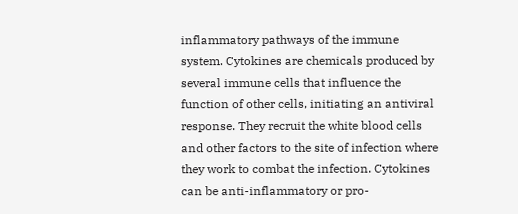inflammatory pathways of the immune system. Cytokines are chemicals produced by several immune cells that influence the function of other cells, initiating an antiviral response. They recruit the white blood cells and other factors to the site of infection where they work to combat the infection. Cytokines can be anti-inflammatory or pro-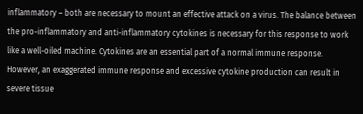inflammatory – both are necessary to mount an effective attack on a virus. The balance between the pro-inflammatory and anti-inflammatory cytokines is necessary for this response to work like a well-oiled machine. Cytokines are an essential part of a normal immune response. However, an exaggerated immune response and excessive cytokine production can result in severe tissue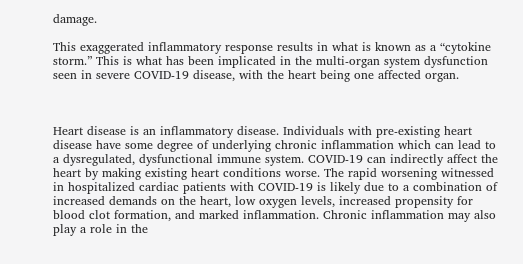damage.

This exaggerated inflammatory response results in what is known as a “cytokine storm.” This is what has been implicated in the multi-organ system dysfunction seen in severe COVID-19 disease, with the heart being one affected organ.



Heart disease is an inflammatory disease. Individuals with pre-existing heart disease have some degree of underlying chronic inflammation which can lead to a dysregulated, dysfunctional immune system. COVID-19 can indirectly affect the heart by making existing heart conditions worse. The rapid worsening witnessed in hospitalized cardiac patients with COVID-19 is likely due to a combination of increased demands on the heart, low oxygen levels, increased propensity for blood clot formation, and marked inflammation. Chronic inflammation may also play a role in the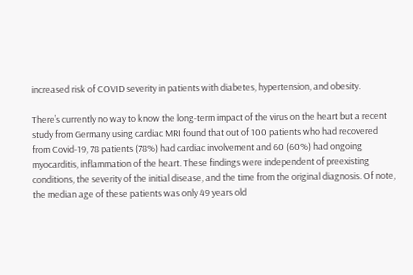increased risk of COVID severity in patients with diabetes, hypertension, and obesity.

There’s currently no way to know the long-term impact of the virus on the heart but a recent study from Germany using cardiac MRI found that out of 100 patients who had recovered from Covid-19, 78 patients (78%) had cardiac involvement and 60 (60%) had ongoing myocarditis, inflammation of the heart. These findings were independent of preexisting conditions, the severity of the initial disease, and the time from the original diagnosis. Of note, the median age of these patients was only 49 years old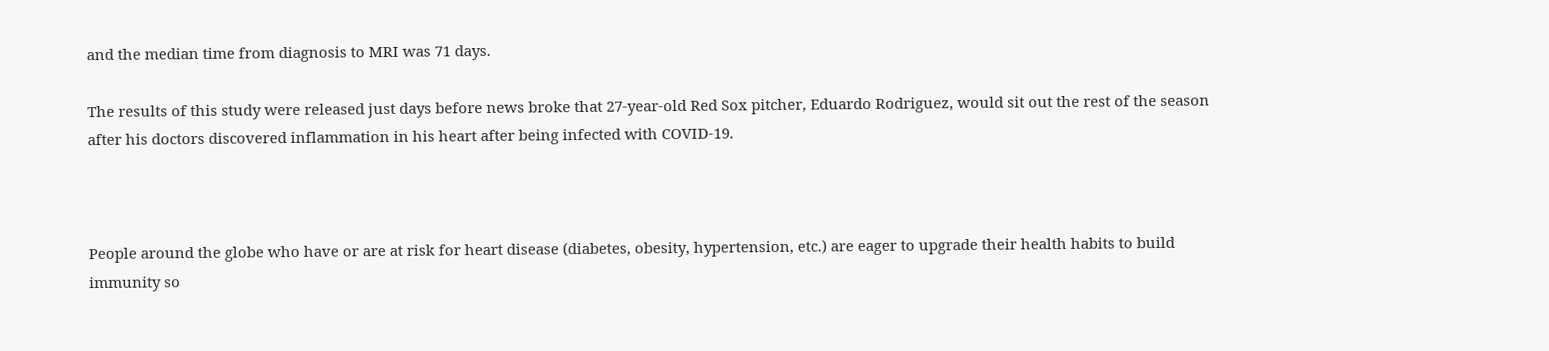and the median time from diagnosis to MRI was 71 days.

The results of this study were released just days before news broke that 27-year-old Red Sox pitcher, Eduardo Rodriguez, would sit out the rest of the season after his doctors discovered inflammation in his heart after being infected with COVID-19.



People around the globe who have or are at risk for heart disease (diabetes, obesity, hypertension, etc.) are eager to upgrade their health habits to build immunity so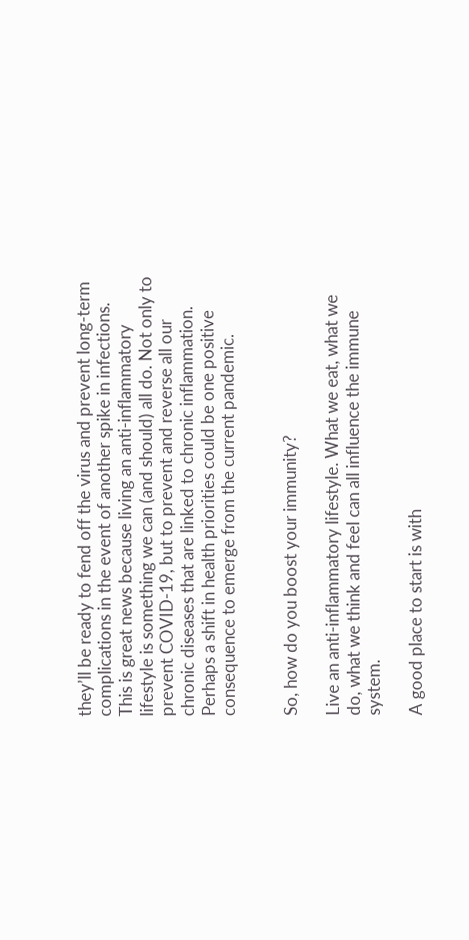they’ll be ready to fend off the virus and prevent long-term complications in the event of another spike in infections. This is great news because living an anti-inflammatory lifestyle is something we can (and should) all do. Not only to prevent COVID-19, but to prevent and reverse all our chronic diseases that are linked to chronic inflammation. Perhaps a shift in health priorities could be one positive consequence to emerge from the current pandemic.


So, how do you boost your immunity?

Live an anti-inflammatory lifestyle. What we eat, what we do, what we think and feel can all influence the immune system.

A good place to start is with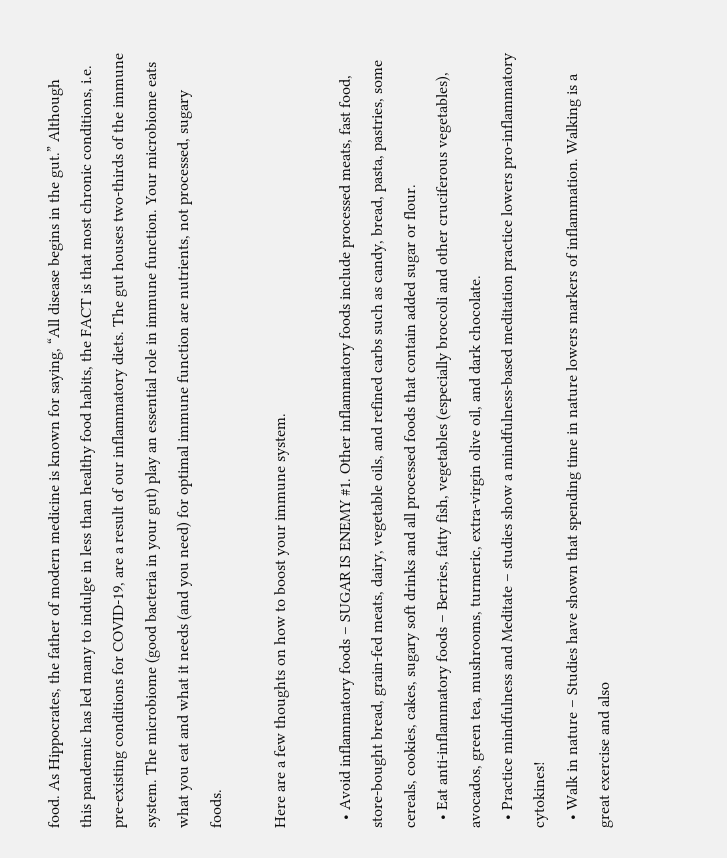food. As Hippocrates, the father of modern medicine is known for saying, “All disease begins in the gut.” Although this pandemic has led many to indulge in less than healthy food habits, the FACT is that most chronic conditions, i.e. pre-existing conditions for COVID-19, are a result of our inflammatory diets. The gut houses two-thirds of the immune system. The microbiome (good bacteria in your gut) play an essential role in immune function. Your microbiome eats what you eat and what it needs (and you need) for optimal immune function are nutrients, not processed, sugary foods.

Here are a few thoughts on how to boost your immune system.

  • Avoid inflammatory foods – SUGAR IS ENEMY #1. Other inflammatory foods include processed meats, fast food, store-bought bread, grain-fed meats, dairy, vegetable oils, and refined carbs such as candy, bread, pasta, pastries, some cereals, cookies, cakes, sugary soft drinks and all processed foods that contain added sugar or flour.
  • Eat anti-inflammatory foods – Berries, fatty fish, vegetables (especially broccoli and other cruciferous vegetables), avocados, green tea, mushrooms, turmeric, extra-virgin olive oil, and dark chocolate.
  • Practice mindfulness and Meditate – studies show a mindfulness-based meditation practice lowers pro-inflammatory cytokines!
  • Walk in nature – Studies have shown that spending time in nature lowers markers of inflammation. Walking is a great exercise and also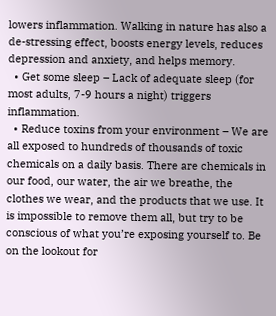lowers inflammation. Walking in nature has also a de-stressing effect, boosts energy levels, reduces depression and anxiety, and helps memory.
  • Get some sleep – Lack of adequate sleep (for most adults, 7-9 hours a night) triggers inflammation.
  • Reduce toxins from your environment – We are all exposed to hundreds of thousands of toxic chemicals on a daily basis. There are chemicals in our food, our water, the air we breathe, the clothes we wear, and the products that we use. It is impossible to remove them all, but try to be conscious of what you’re exposing yourself to. Be on the lookout for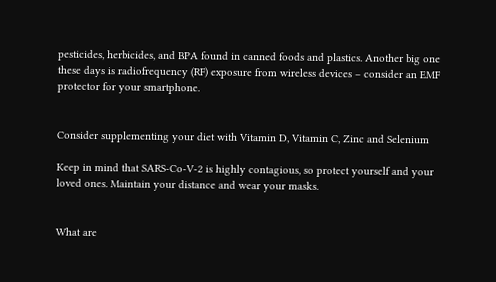pesticides, herbicides, and BPA found in canned foods and plastics. Another big one these days is radiofrequency (RF) exposure from wireless devices – consider an EMF protector for your smartphone.


Consider supplementing your diet with Vitamin D, Vitamin C, Zinc and Selenium

Keep in mind that SARS-Co-V-2 is highly contagious, so protect yourself and your loved ones. Maintain your distance and wear your masks.


What are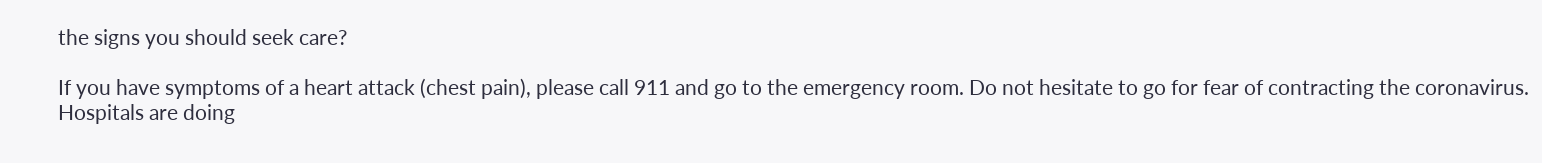the signs you should seek care?

If you have symptoms of a heart attack (chest pain), please call 911 and go to the emergency room. Do not hesitate to go for fear of contracting the coronavirus. Hospitals are doing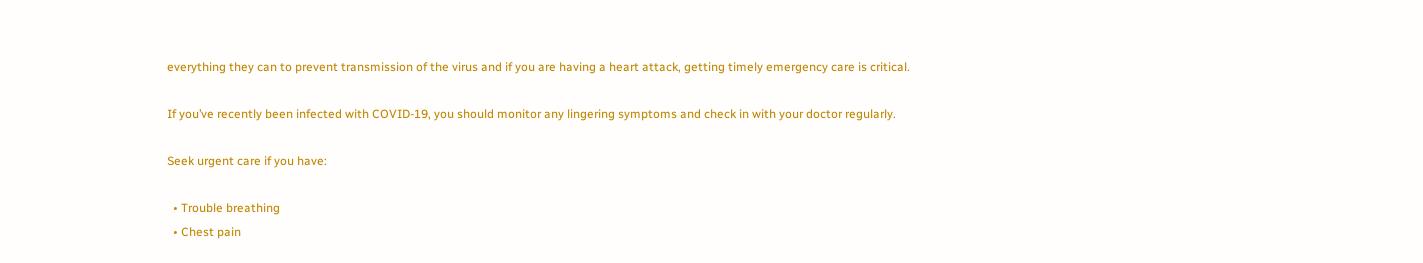everything they can to prevent transmission of the virus and if you are having a heart attack, getting timely emergency care is critical.

If you’ve recently been infected with COVID-19, you should monitor any lingering symptoms and check in with your doctor regularly.

Seek urgent care if you have:

  • Trouble breathing
  • Chest pain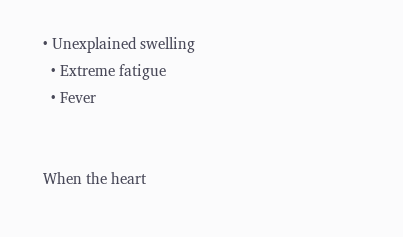• Unexplained swelling
  • Extreme fatigue
  • Fever


When the heart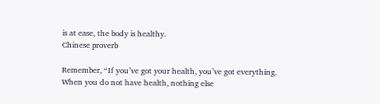is at ease, the body is healthy.
Chinese proverb

Remember, “If you’ve got your health, you’ve got everything. When you do not have health, nothing else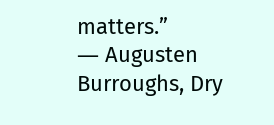matters.”
― Augusten Burroughs, Dry